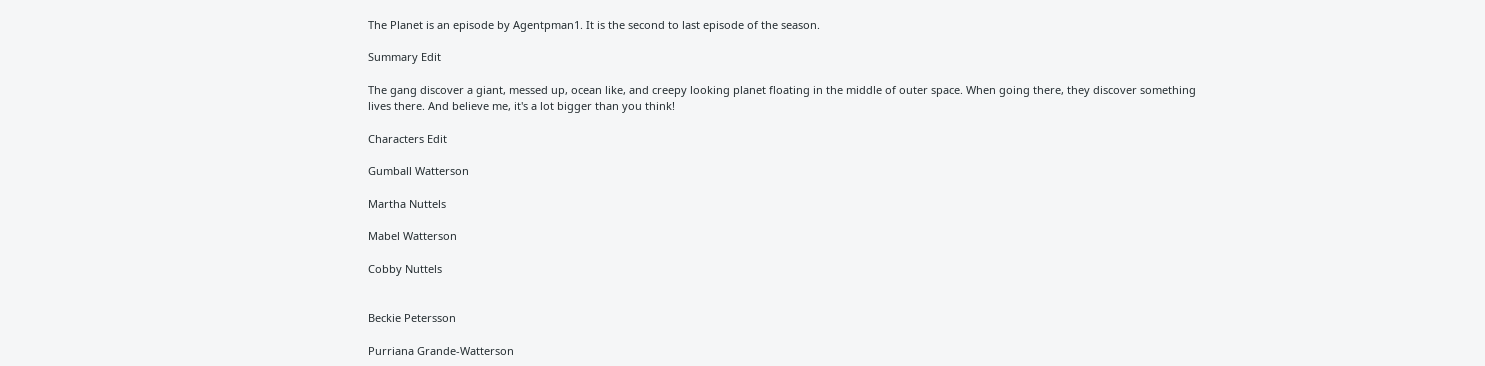The Planet is an episode by Agentpman1. It is the second to last episode of the season.

Summary Edit

The gang discover a giant, messed up, ocean like, and creepy looking planet floating in the middle of outer space. When going there, they discover something lives there. And believe me, it's a lot bigger than you think!

Characters Edit

Gumball Watterson

Martha Nuttels

Mabel Watterson

Cobby Nuttels


Beckie Petersson

Purriana Grande-Watterson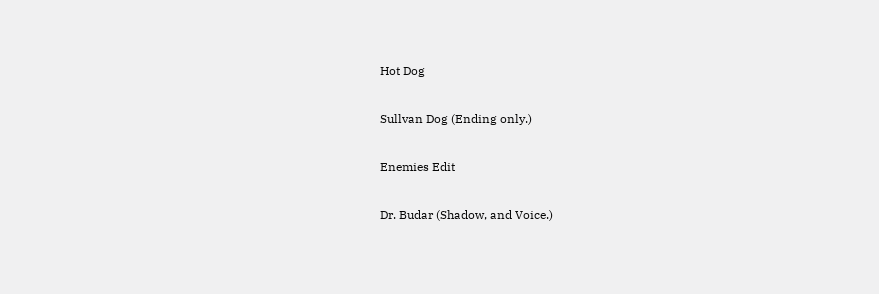Hot Dog

Sullvan Dog (Ending only.)

Enemies Edit

Dr. Budar (Shadow, and Voice.)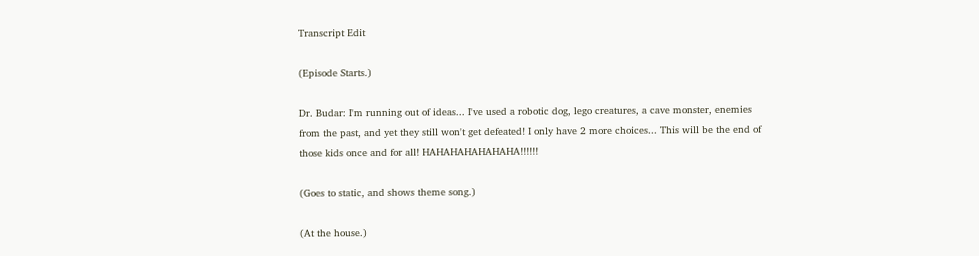Transcript Edit

(Episode Starts.)

Dr. Budar: I'm running out of ideas... I've used a robotic dog, lego creatures, a cave monster, enemies from the past, and yet they still won't get defeated! I only have 2 more choices... This will be the end of those kids once and for all! HAHAHAHAHAHAHA!!!!!!

(Goes to static, and shows theme song.)

(At the house.)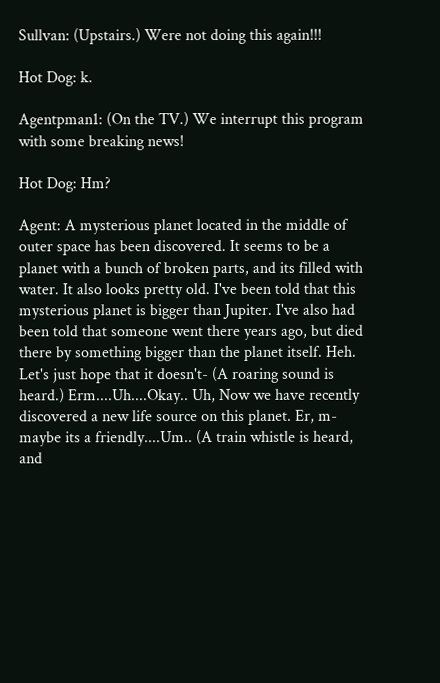Sullvan: (Upstairs.) Were not doing this again!!!

Hot Dog: k.

Agentpman1: (On the TV.) We interrupt this program with some breaking news!

Hot Dog: Hm?

Agent: A mysterious planet located in the middle of outer space has been discovered. It seems to be a planet with a bunch of broken parts, and its filled with water. It also looks pretty old. I've been told that this mysterious planet is bigger than Jupiter. I've also had been told that someone went there years ago, but died there by something bigger than the planet itself. Heh. Let's just hope that it doesn't- (A roaring sound is heard.) Erm....Uh....Okay.. Uh, Now we have recently discovered a new life source on this planet. Er, m-maybe its a friendly....Um.. (A train whistle is heard, and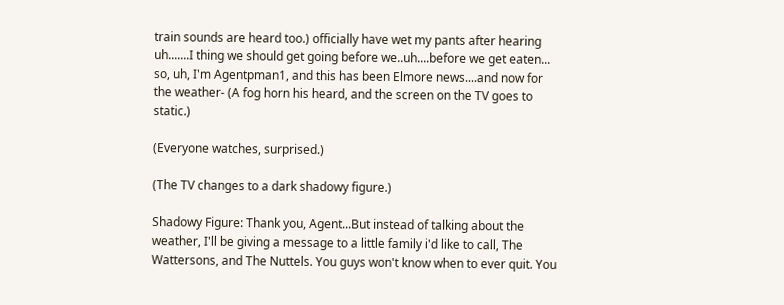train sounds are heard too.) officially have wet my pants after hearing uh.......I thing we should get going before we..uh....before we get eaten... so, uh, I'm Agentpman1, and this has been Elmore news....and now for the weather- (A fog horn his heard, and the screen on the TV goes to static.)

(Everyone watches, surprised.)

(The TV changes to a dark shadowy figure.)

Shadowy Figure: Thank you, Agent...But instead of talking about the weather, I'll be giving a message to a little family i'd like to call, The Wattersons, and The Nuttels. You guys won't know when to ever quit. You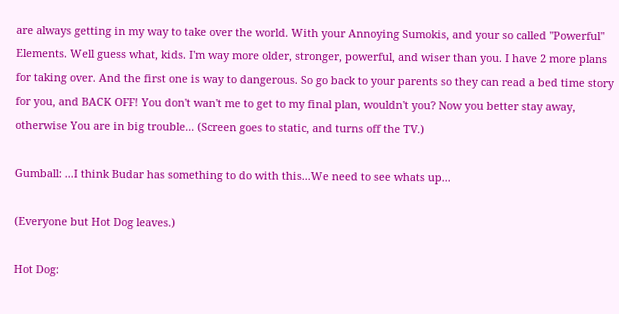are always getting in my way to take over the world. With your Annoying Sumokis, and your so called "Powerful" Elements. Well guess what, kids. I'm way more older, stronger, powerful, and wiser than you. I have 2 more plans for taking over. And the first one is way to dangerous. So go back to your parents so they can read a bed time story for you, and BACK OFF! You don't wan't me to get to my final plan, wouldn't you? Now you better stay away, otherwise You are in big trouble... (Screen goes to static, and turns off the TV.)

Gumball: ...I think Budar has something to do with this...We need to see whats up...

(Everyone but Hot Dog leaves.)

Hot Dog: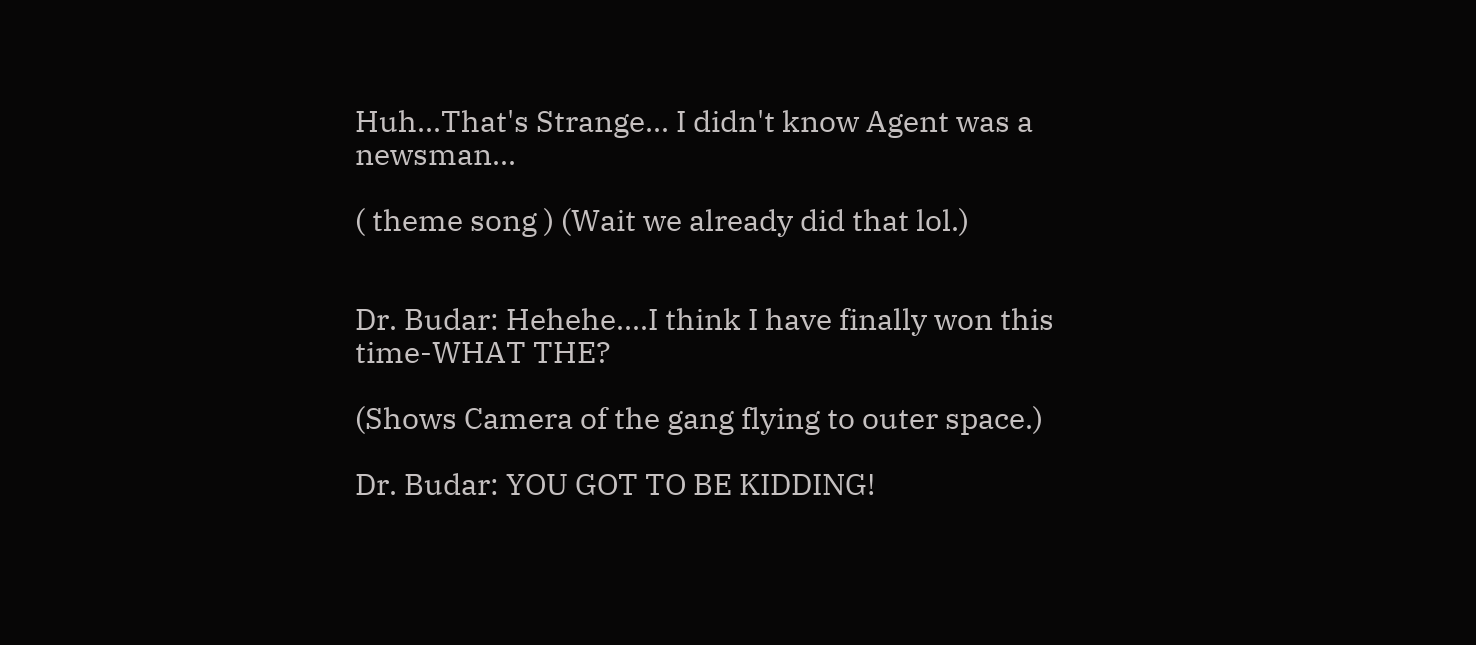Huh...That's Strange... I didn't know Agent was a newsman...

( theme song ) (Wait we already did that lol.)


Dr. Budar: Hehehe....I think I have finally won this time-WHAT THE?

(Shows Camera of the gang flying to outer space.)

Dr. Budar: YOU GOT TO BE KIDDING!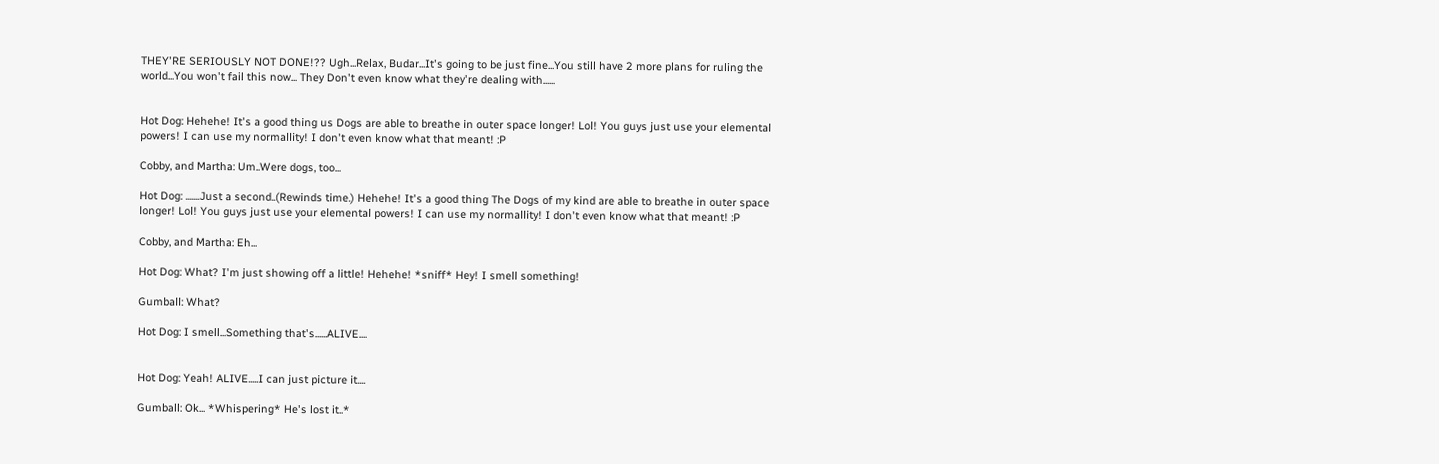THEY'RE SERIOUSLY NOT DONE!?? Ugh...Relax, Budar...It's going to be just fine...You still have 2 more plans for ruling the world...You won't fail this now... They Don't even know what they're dealing with......


Hot Dog: Hehehe! It's a good thing us Dogs are able to breathe in outer space longer! Lol! You guys just use your elemental powers! I can use my normallity! I don't even know what that meant! :P

Cobby, and Martha: Um..Were dogs, too...

Hot Dog: .......Just a second..(Rewinds time.) Hehehe! It's a good thing The Dogs of my kind are able to breathe in outer space longer! Lol! You guys just use your elemental powers! I can use my normallity! I don't even know what that meant! :P

Cobby, and Martha: Eh...

Hot Dog: What? I'm just showing off a little! Hehehe! *sniff* Hey! I smell something!

Gumball: What?

Hot Dog: I smell...Something that's......ALIVE....


Hot Dog: Yeah! ALIVE.....I can just picture it....

Gumball: Ok... *Whispering* He's lost it..*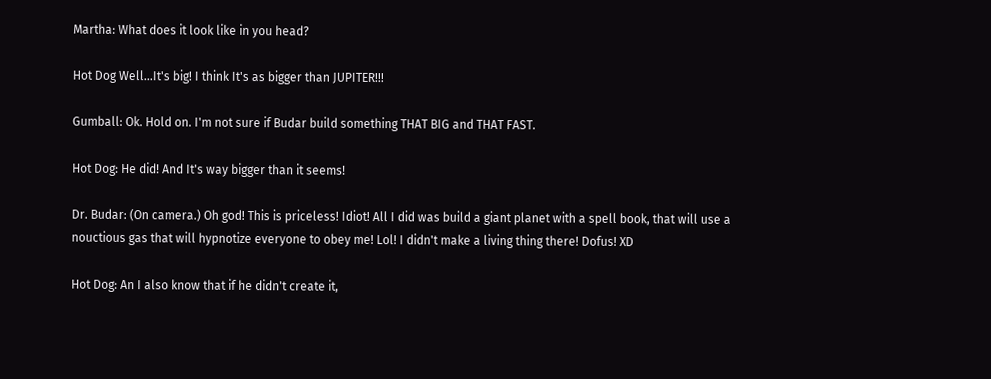Martha: What does it look like in you head?

Hot Dog Well...It's big! I think It's as bigger than JUPITER!!!

Gumball: Ok. Hold on. I'm not sure if Budar build something THAT BIG and THAT FAST.

Hot Dog: He did! And It's way bigger than it seems!

Dr. Budar: (On camera.) Oh god! This is priceless! Idiot! All I did was build a giant planet with a spell book, that will use a nouctious gas that will hypnotize everyone to obey me! Lol! I didn't make a living thing there! Dofus! XD

Hot Dog: An I also know that if he didn't create it,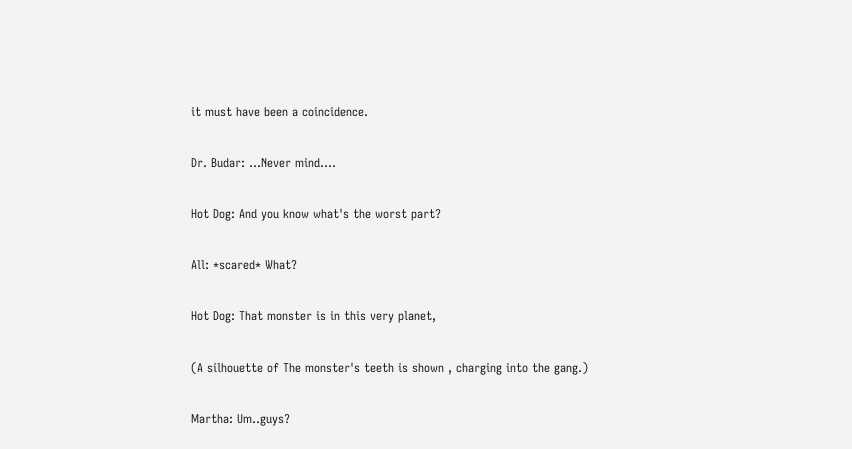it must have been a coincidence.

Dr. Budar: ...Never mind....

Hot Dog: And you know what's the worst part?

All: *scared* What?

Hot Dog: That monster is in this very planet,

(A silhouette of The monster's teeth is shown , charging into the gang.)

Martha: Um..guys?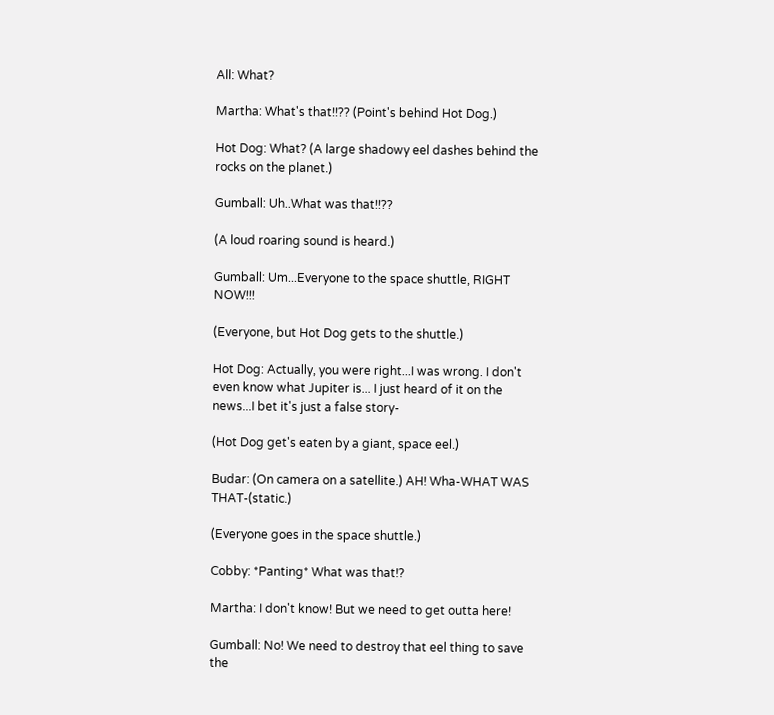All: What?

Martha: What's that!!?? (Point's behind Hot Dog.)

Hot Dog: What? (A large shadowy eel dashes behind the rocks on the planet.)

Gumball: Uh..What was that!!??

(A loud roaring sound is heard.)

Gumball: Um...Everyone to the space shuttle, RIGHT NOW!!!

(Everyone, but Hot Dog gets to the shuttle.)

Hot Dog: Actually, you were right...I was wrong. I don't even know what Jupiter is... I just heard of it on the news...I bet it's just a false story-

(Hot Dog get's eaten by a giant, space eel.)

Budar: (On camera on a satellite.) AH! Wha-WHAT WAS THAT-(static.)

(Everyone goes in the space shuttle.)

Cobby: *Panting* What was that!?

Martha: I don't know! But we need to get outta here!

Gumball: No! We need to destroy that eel thing to save the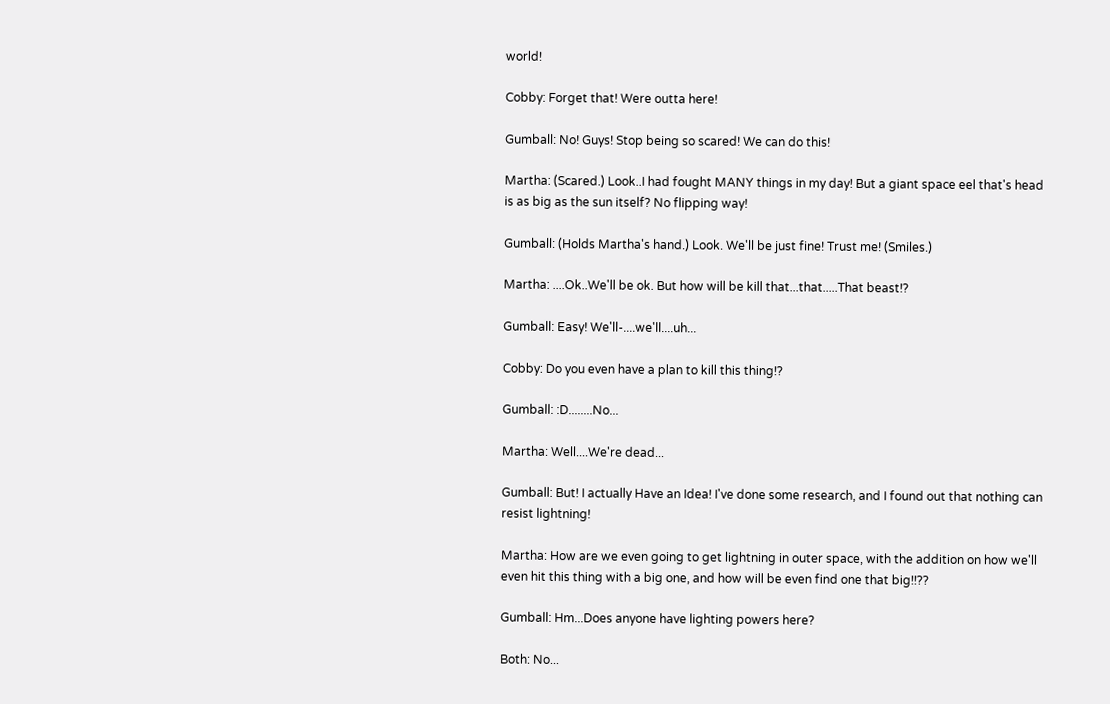world!

Cobby: Forget that! Were outta here!

Gumball: No! Guys! Stop being so scared! We can do this!

Martha: (Scared.) Look..I had fought MANY things in my day! But a giant space eel that's head is as big as the sun itself? No flipping way!

Gumball: (Holds Martha's hand.) Look. We'll be just fine! Trust me! (Smiles.)

Martha: ....Ok..We'll be ok. But how will be kill that...that.....That beast!?

Gumball: Easy! We'll-....we'll....uh...

Cobby: Do you even have a plan to kill this thing!?

Gumball: :D........No...

Martha: Well....We're dead...

Gumball: But! I actually Have an Idea! I've done some research, and I found out that nothing can resist lightning!

Martha: How are we even going to get lightning in outer space, with the addition on how we'll even hit this thing with a big one, and how will be even find one that big!!??

Gumball: Hm...Does anyone have lighting powers here?

Both: No...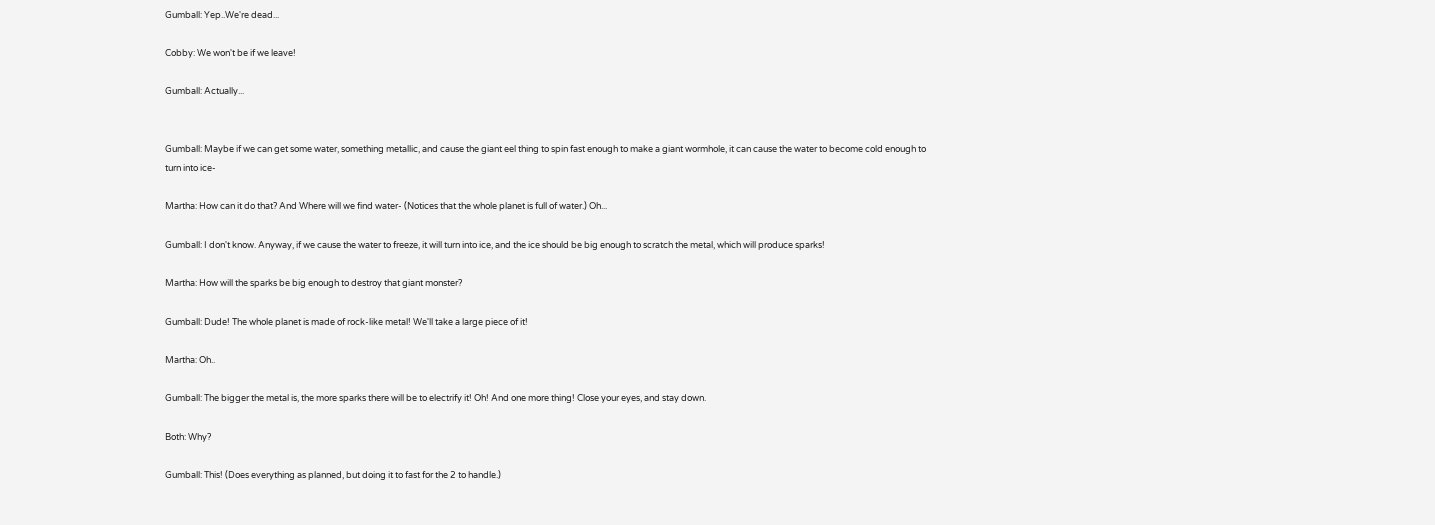Gumball: Yep..We're dead...

Cobby: We won't be if we leave!

Gumball: Actually...


Gumball: Maybe if we can get some water, something metallic, and cause the giant eel thing to spin fast enough to make a giant wormhole, it can cause the water to become cold enough to turn into ice-

Martha: How can it do that? And Where will we find water- (Notices that the whole planet is full of water.) Oh...

Gumball: I don't know. Anyway, if we cause the water to freeze, it will turn into ice, and the ice should be big enough to scratch the metal, which will produce sparks!

Martha: How will the sparks be big enough to destroy that giant monster?

Gumball: Dude! The whole planet is made of rock-like metal! We'll take a large piece of it!

Martha: Oh..

Gumball: The bigger the metal is, the more sparks there will be to electrify it! Oh! And one more thing! Close your eyes, and stay down.

Both: Why?

Gumball: This! (Does everything as planned, but doing it to fast for the 2 to handle.)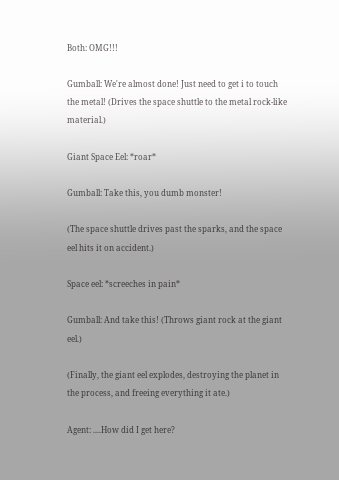Both: OMG!!!

Gumball: We're almost done! Just need to get i to touch the metal! (Drives the space shuttle to the metal rock-like material.)

Giant Space Eel: *roar*

Gumball: Take this, you dumb monster!

(The space shuttle drives past the sparks, and the space eel hits it on accident.)

Space eel: *screeches in pain*

Gumball: And take this! (Throws giant rock at the giant eel.)

(Finally, the giant eel explodes, destroying the planet in the process, and freeing everything it ate.)

Agent: ....How did I get here?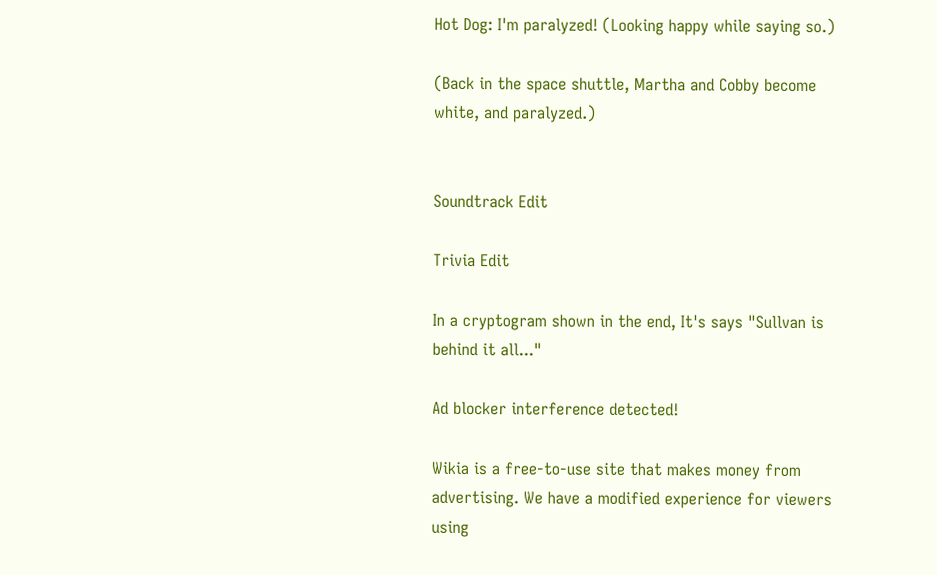Hot Dog: I'm paralyzed! (Looking happy while saying so.)

(Back in the space shuttle, Martha and Cobby become white, and paralyzed.)


Soundtrack Edit

Trivia Edit

In a cryptogram shown in the end, It's says "Sullvan is behind it all..."

Ad blocker interference detected!

Wikia is a free-to-use site that makes money from advertising. We have a modified experience for viewers using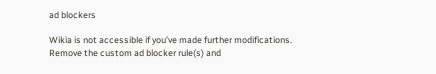ad blockers

Wikia is not accessible if you’ve made further modifications. Remove the custom ad blocker rule(s) and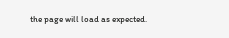the page will load as expected.